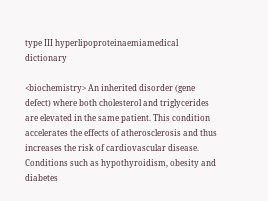type III hyperlipoproteinaemiamedical dictionary

<biochemistry> An inherited disorder (gene defect) where both cholesterol and triglycerides are elevated in the same patient. This condition accelerates the effects of atherosclerosis and thus increases the risk of cardiovascular disease. Conditions such as hypothyroidism, obesity and diabetes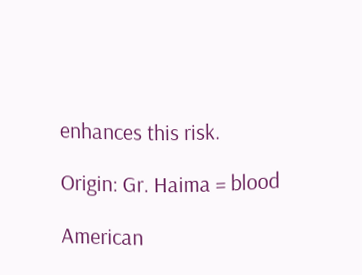enhances this risk.

Origin: Gr. Haima = blood

American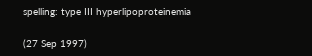spelling: type III hyperlipoproteinemia

(27 Sep 1997)